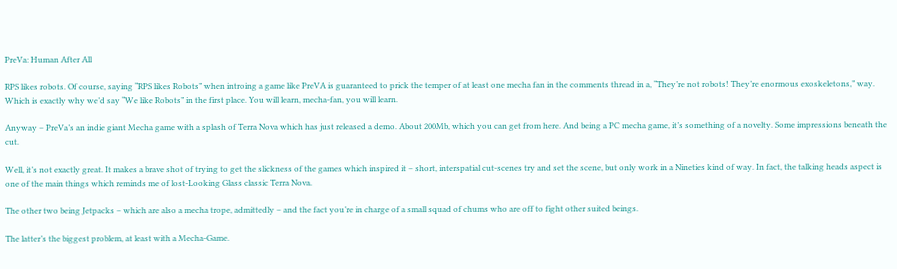PreVa: Human After All

RPS likes robots. Of course, saying “RPS likes Robots” when introing a game like PreVA is guaranteed to prick the temper of at least one mecha fan in the comments thread in a, “They’re not robots! They’re enormous exoskeletons,” way. Which is exactly why we’d say “We like Robots” in the first place. You will learn, mecha-fan, you will learn.

Anyway – PreVa’s an indie giant Mecha game with a splash of Terra Nova which has just released a demo. About 200Mb, which you can get from here. And being a PC mecha game, it’s something of a novelty. Some impressions beneath the cut.

Well, it’s not exactly great. It makes a brave shot of trying to get the slickness of the games which inspired it – short, interspatial cut-scenes try and set the scene, but only work in a Nineties kind of way. In fact, the talking heads aspect is one of the main things which reminds me of lost-Looking Glass classic Terra Nova.

The other two being Jetpacks – which are also a mecha trope, admittedly – and the fact you’re in charge of a small squad of chums who are off to fight other suited beings.

The latter’s the biggest problem, at least with a Mecha-Game.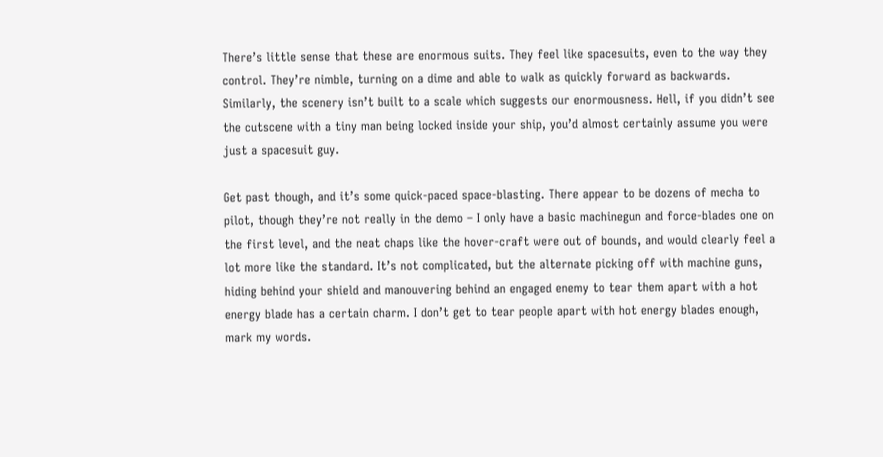There’s little sense that these are enormous suits. They feel like spacesuits, even to the way they control. They’re nimble, turning on a dime and able to walk as quickly forward as backwards. Similarly, the scenery isn’t built to a scale which suggests our enormousness. Hell, if you didn’t see the cutscene with a tiny man being locked inside your ship, you’d almost certainly assume you were just a spacesuit guy.

Get past though, and it’s some quick-paced space-blasting. There appear to be dozens of mecha to pilot, though they’re not really in the demo – I only have a basic machinegun and force-blades one on the first level, and the neat chaps like the hover-craft were out of bounds, and would clearly feel a lot more like the standard. It’s not complicated, but the alternate picking off with machine guns, hiding behind your shield and manouvering behind an engaged enemy to tear them apart with a hot energy blade has a certain charm. I don’t get to tear people apart with hot energy blades enough, mark my words.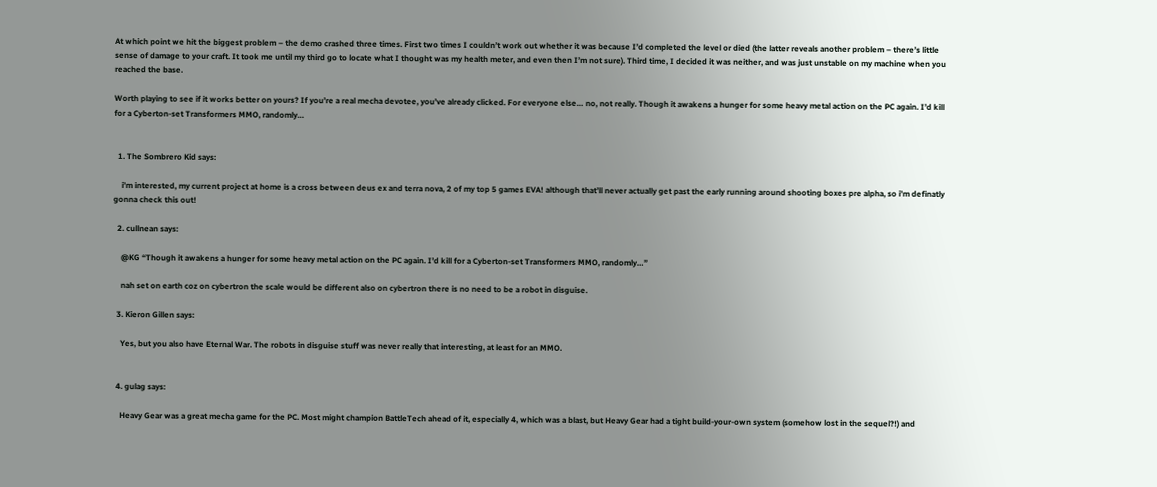At which point we hit the biggest problem – the demo crashed three times. First two times I couldn’t work out whether it was because I’d completed the level or died (the latter reveals another problem – there’s little sense of damage to your craft. It took me until my third go to locate what I thought was my health meter, and even then I’m not sure). Third time, I decided it was neither, and was just unstable on my machine when you reached the base.

Worth playing to see if it works better on yours? If you’re a real mecha devotee, you’ve already clicked. For everyone else… no, not really. Though it awakens a hunger for some heavy metal action on the PC again. I’d kill for a Cyberton-set Transformers MMO, randomly…


  1. The Sombrero Kid says:

    i’m interested, my current project at home is a cross between deus ex and terra nova, 2 of my top 5 games EVA! although that’ll never actually get past the early running around shooting boxes pre alpha, so i’m definatly gonna check this out!

  2. cullnean says:

    @KG “Though it awakens a hunger for some heavy metal action on the PC again. I’d kill for a Cyberton-set Transformers MMO, randomly…”

    nah set on earth coz on cybertron the scale would be different also on cybertron there is no need to be a robot in disguise.

  3. Kieron Gillen says:

    Yes, but you also have Eternal War. The robots in disguise stuff was never really that interesting, at least for an MMO.


  4. gulag says:

    Heavy Gear was a great mecha game for the PC. Most might champion BattleTech ahead of it, especially 4, which was a blast, but Heavy Gear had a tight build-your-own system (somehow lost in the sequel?!) and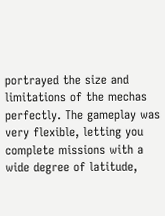portrayed the size and limitations of the mechas perfectly. The gameplay was very flexible, letting you complete missions with a wide degree of latitude,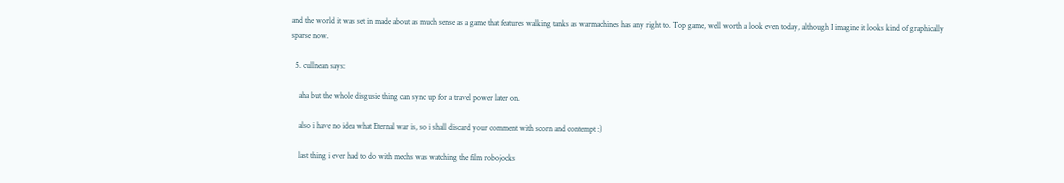and the world it was set in made about as much sense as a game that features walking tanks as warmachines has any right to. Top game, well worth a look even today, although I imagine it looks kind of graphically sparse now.

  5. cullnean says:

    aha but the whole disgusie thing can sync up for a travel power later on.

    also i have no idea what Eternal war is, so i shall discard your comment with scorn and contempt :)

    last thing i ever had to do with mechs was watching the film robojocks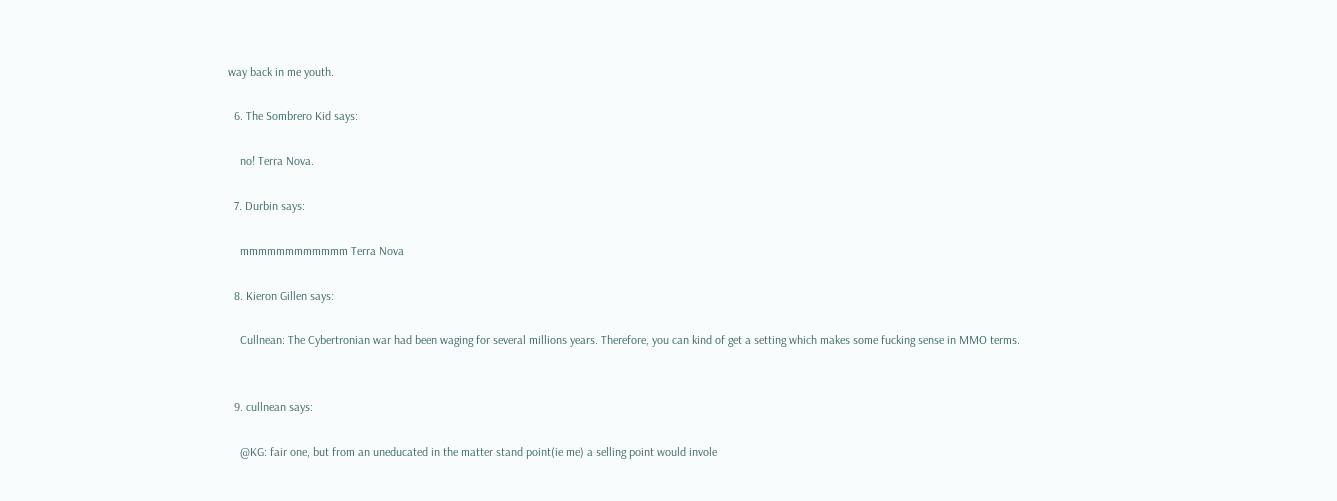way back in me youth.

  6. The Sombrero Kid says:

    no! Terra Nova.

  7. Durbin says:

    mmmmmmmmmmmm Terra Nova

  8. Kieron Gillen says:

    Cullnean: The Cybertronian war had been waging for several millions years. Therefore, you can kind of get a setting which makes some fucking sense in MMO terms.


  9. cullnean says:

    @KG: fair one, but from an uneducated in the matter stand point(ie me) a selling point would invole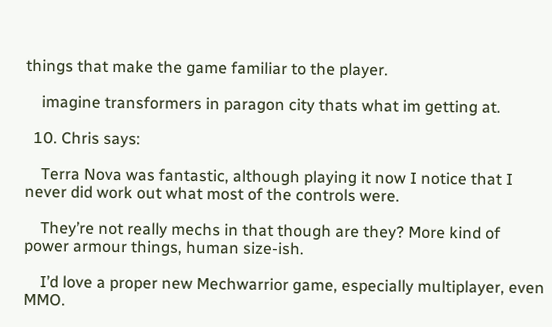things that make the game familiar to the player.

    imagine transformers in paragon city thats what im getting at.

  10. Chris says:

    Terra Nova was fantastic, although playing it now I notice that I never did work out what most of the controls were.

    They’re not really mechs in that though are they? More kind of power armour things, human size-ish.

    I’d love a proper new Mechwarrior game, especially multiplayer, even MMO.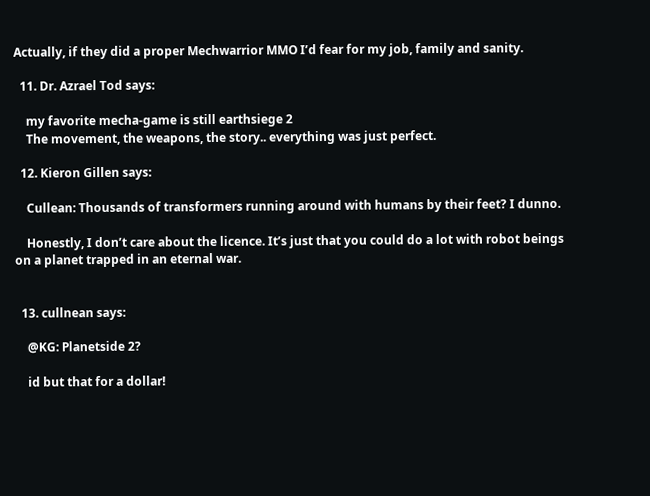Actually, if they did a proper Mechwarrior MMO I’d fear for my job, family and sanity.

  11. Dr. Azrael Tod says:

    my favorite mecha-game is still earthsiege 2
    The movement, the weapons, the story.. everything was just perfect.

  12. Kieron Gillen says:

    Cullean: Thousands of transformers running around with humans by their feet? I dunno.

    Honestly, I don’t care about the licence. It’s just that you could do a lot with robot beings on a planet trapped in an eternal war.


  13. cullnean says:

    @KG: Planetside 2?

    id but that for a dollar!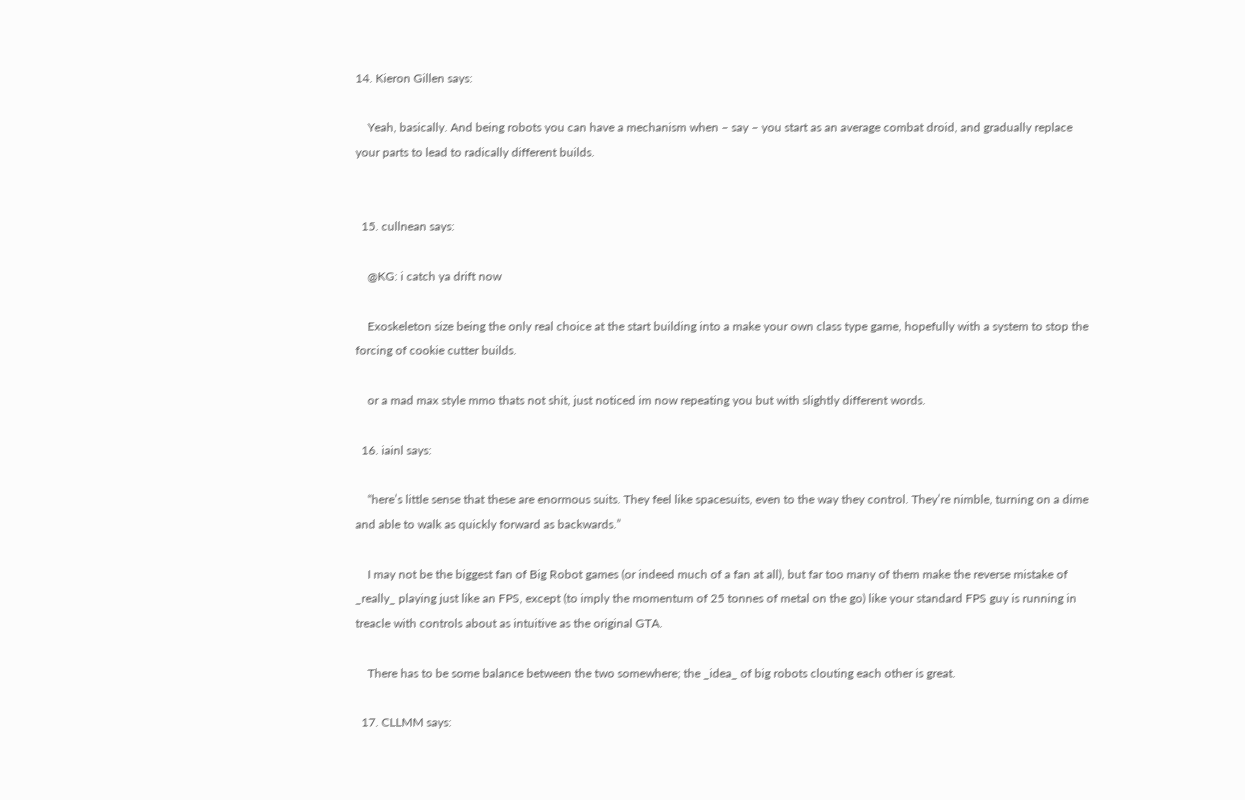14. Kieron Gillen says:

    Yeah, basically. And being robots you can have a mechanism when – say – you start as an average combat droid, and gradually replace your parts to lead to radically different builds.


  15. cullnean says:

    @KG: i catch ya drift now

    Exoskeleton size being the only real choice at the start building into a make your own class type game, hopefully with a system to stop the forcing of cookie cutter builds.

    or a mad max style mmo thats not shit, just noticed im now repeating you but with slightly different words.

  16. iainl says:

    “here’s little sense that these are enormous suits. They feel like spacesuits, even to the way they control. They’re nimble, turning on a dime and able to walk as quickly forward as backwards.”

    I may not be the biggest fan of Big Robot games (or indeed much of a fan at all), but far too many of them make the reverse mistake of _really_ playing just like an FPS, except (to imply the momentum of 25 tonnes of metal on the go) like your standard FPS guy is running in treacle with controls about as intuitive as the original GTA.

    There has to be some balance between the two somewhere; the _idea_ of big robots clouting each other is great.

  17. CLLMM says: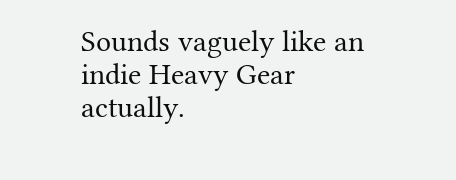Sounds vaguely like an indie Heavy Gear actually.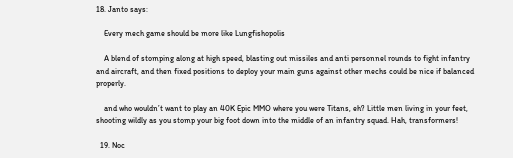18. Janto says:

    Every mech game should be more like Lungfishopolis

    A blend of stomping along at high speed, blasting out missiles and anti personnel rounds to fight infantry and aircraft, and then fixed positions to deploy your main guns against other mechs could be nice if balanced properly.

    and who wouldn’t want to play an 40K Epic MMO where you were Titans, eh? Little men living in your feet, shooting wildly as you stomp your big foot down into the middle of an infantry squad. Hah, transformers!

  19. Noc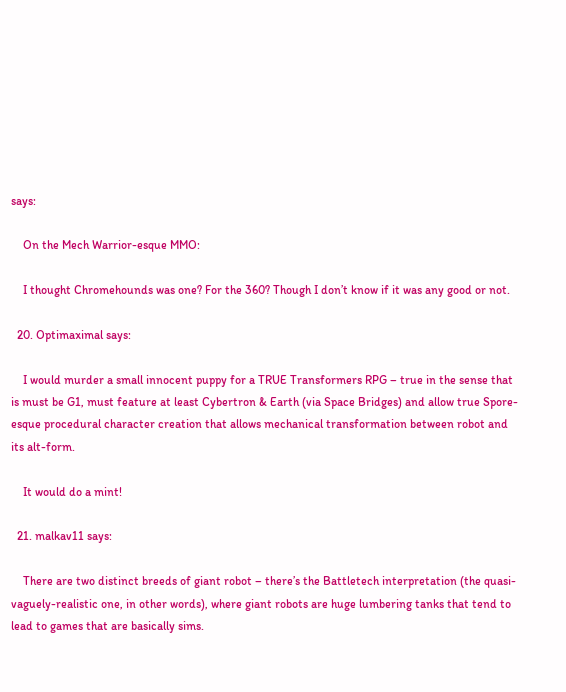says:

    On the Mech Warrior-esque MMO:

    I thought Chromehounds was one? For the 360? Though I don’t know if it was any good or not.

  20. Optimaximal says:

    I would murder a small innocent puppy for a TRUE Transformers RPG – true in the sense that is must be G1, must feature at least Cybertron & Earth (via Space Bridges) and allow true Spore-esque procedural character creation that allows mechanical transformation between robot and its alt-form.

    It would do a mint!

  21. malkav11 says:

    There are two distinct breeds of giant robot – there’s the Battletech interpretation (the quasi-vaguely-realistic one, in other words), where giant robots are huge lumbering tanks that tend to lead to games that are basically sims.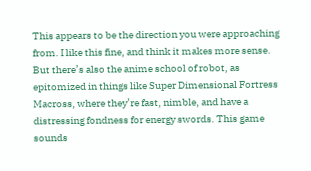This appears to be the direction you were approaching from. I like this fine, and think it makes more sense. But there’s also the anime school of robot, as epitomized in things like Super Dimensional Fortress Macross, where they’re fast, nimble, and have a distressing fondness for energy swords. This game sounds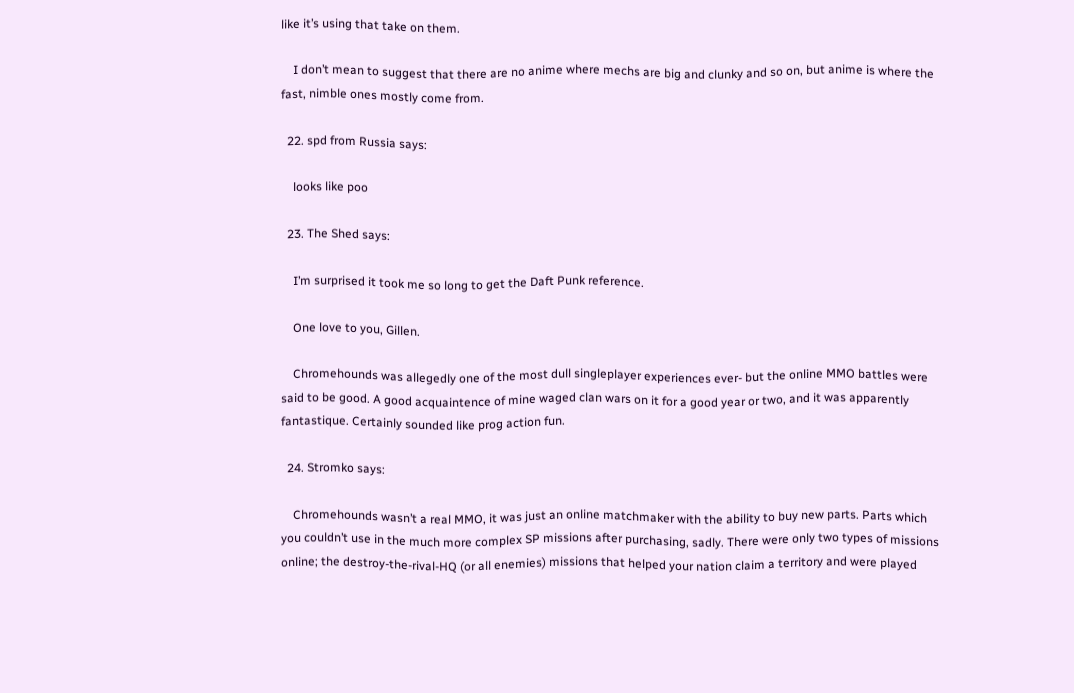like it’s using that take on them.

    I don’t mean to suggest that there are no anime where mechs are big and clunky and so on, but anime is where the fast, nimble ones mostly come from.

  22. spd from Russia says:

    looks like poo

  23. The Shed says:

    I’m surprised it took me so long to get the Daft Punk reference.

    One love to you, Gillen.

    Chromehounds was allegedly one of the most dull singleplayer experiences ever- but the online MMO battles were said to be good. A good acquaintence of mine waged clan wars on it for a good year or two, and it was apparently fantastique. Certainly sounded like prog action fun.

  24. Stromko says:

    Chromehounds wasn’t a real MMO, it was just an online matchmaker with the ability to buy new parts. Parts which you couldn’t use in the much more complex SP missions after purchasing, sadly. There were only two types of missions online; the destroy-the-rival-HQ (or all enemies) missions that helped your nation claim a territory and were played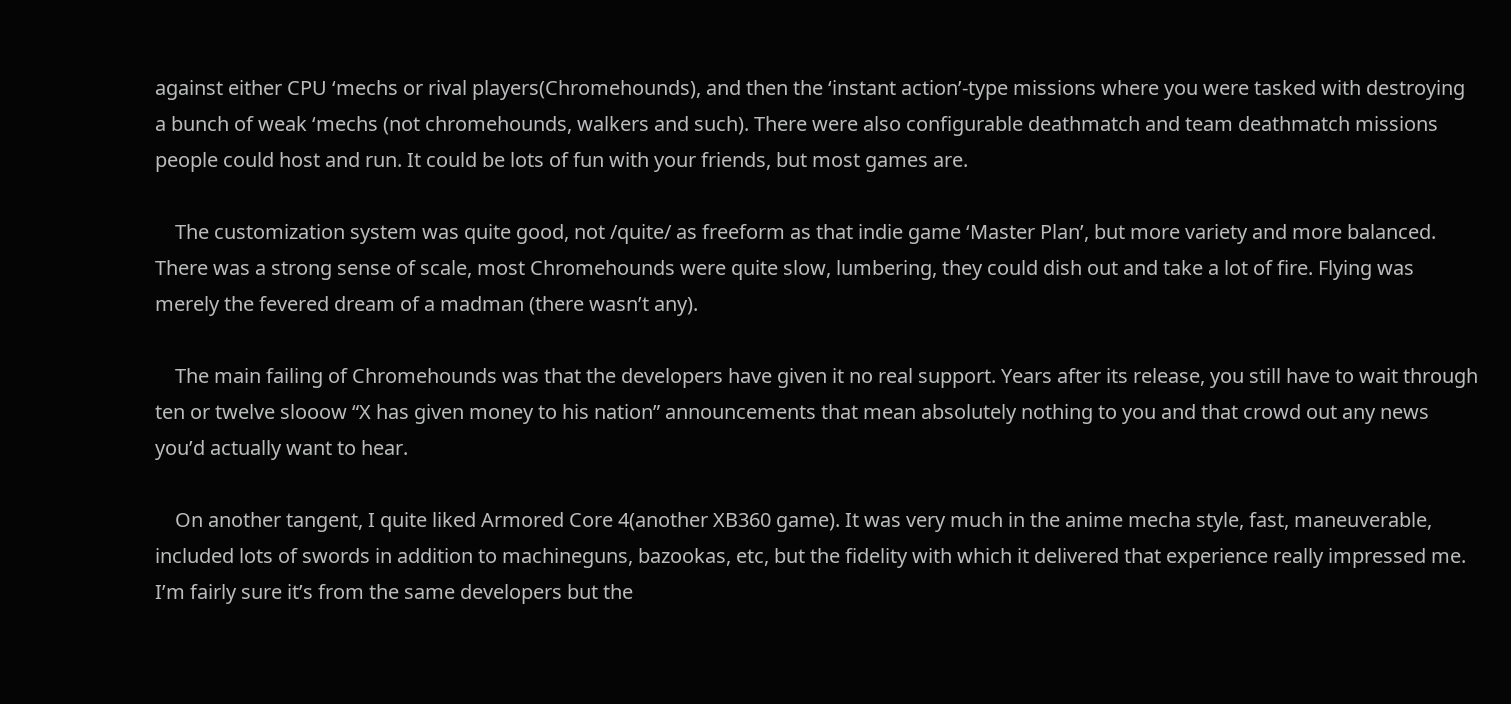against either CPU ‘mechs or rival players(Chromehounds), and then the ‘instant action’-type missions where you were tasked with destroying a bunch of weak ‘mechs (not chromehounds, walkers and such). There were also configurable deathmatch and team deathmatch missions people could host and run. It could be lots of fun with your friends, but most games are.

    The customization system was quite good, not /quite/ as freeform as that indie game ‘Master Plan’, but more variety and more balanced. There was a strong sense of scale, most Chromehounds were quite slow, lumbering, they could dish out and take a lot of fire. Flying was merely the fevered dream of a madman (there wasn’t any).

    The main failing of Chromehounds was that the developers have given it no real support. Years after its release, you still have to wait through ten or twelve slooow “X has given money to his nation” announcements that mean absolutely nothing to you and that crowd out any news you’d actually want to hear.

    On another tangent, I quite liked Armored Core 4(another XB360 game). It was very much in the anime mecha style, fast, maneuverable, included lots of swords in addition to machineguns, bazookas, etc, but the fidelity with which it delivered that experience really impressed me. I’m fairly sure it’s from the same developers but the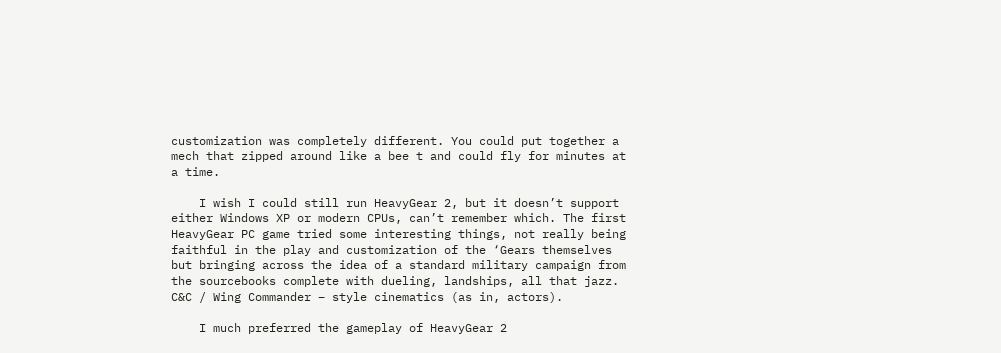customization was completely different. You could put together a mech that zipped around like a bee t and could fly for minutes at a time.

    I wish I could still run HeavyGear 2, but it doesn’t support either Windows XP or modern CPUs, can’t remember which. The first HeavyGear PC game tried some interesting things, not really being faithful in the play and customization of the ‘Gears themselves but bringing across the idea of a standard military campaign from the sourcebooks complete with dueling, landships, all that jazz. C&C / Wing Commander – style cinematics (as in, actors).

    I much preferred the gameplay of HeavyGear 2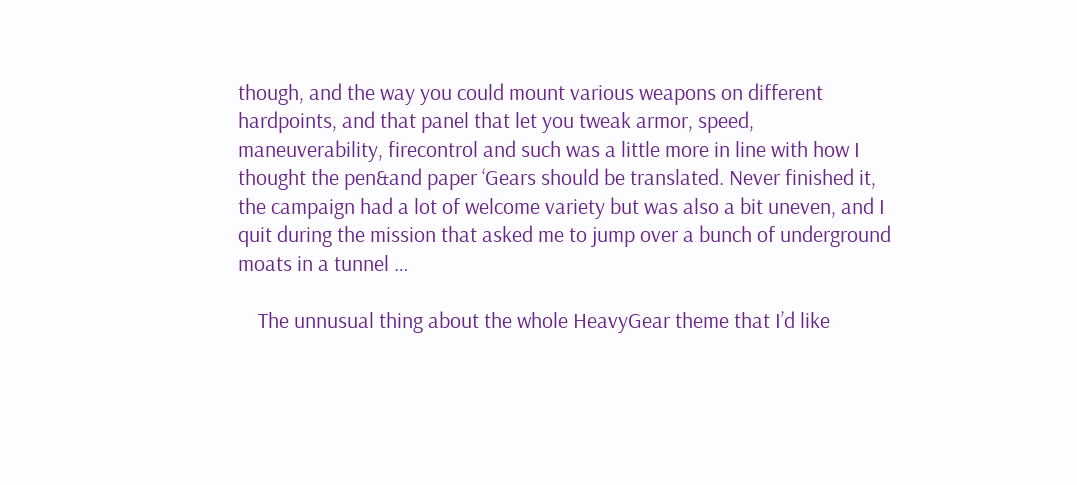though, and the way you could mount various weapons on different hardpoints, and that panel that let you tweak armor, speed, maneuverability, firecontrol and such was a little more in line with how I thought the pen&and paper ‘Gears should be translated. Never finished it, the campaign had a lot of welcome variety but was also a bit uneven, and I quit during the mission that asked me to jump over a bunch of underground moats in a tunnel …

    The unnusual thing about the whole HeavyGear theme that I’d like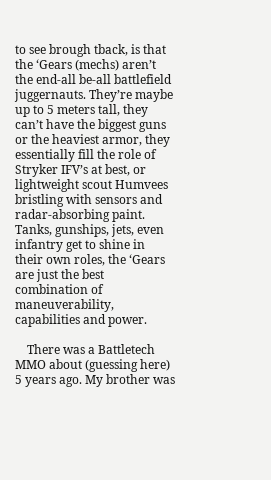to see brough tback, is that the ‘Gears (mechs) aren’t the end-all be-all battlefield juggernauts. They’re maybe up to 5 meters tall, they can’t have the biggest guns or the heaviest armor, they essentially fill the role of Stryker IFV’s at best, or lightweight scout Humvees bristling with sensors and radar-absorbing paint. Tanks, gunships, jets, even infantry get to shine in their own roles, the ‘Gears are just the best combination of maneuverability, capabilities and power.

    There was a Battletech MMO about (guessing here) 5 years ago. My brother was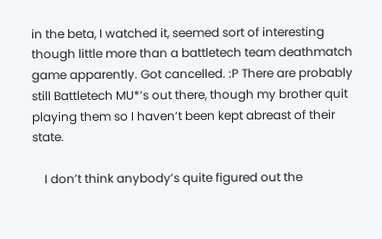in the beta, I watched it, seemed sort of interesting though little more than a battletech team deathmatch game apparently. Got cancelled. :P There are probably still Battletech MU*’s out there, though my brother quit playing them so I haven’t been kept abreast of their state.

    I don’t think anybody’s quite figured out the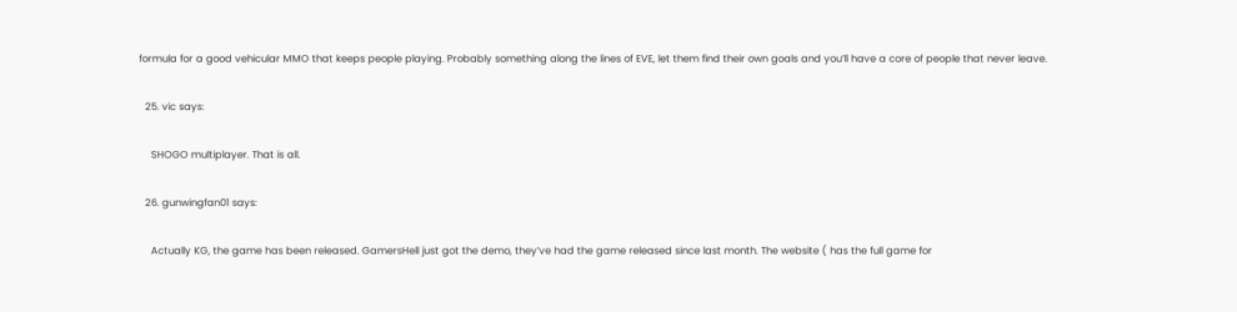formula for a good vehicular MMO that keeps people playing. Probably something along the lines of EVE, let them find their own goals and you’ll have a core of people that never leave.

  25. vic says:

    SHOGO multiplayer. That is all.

  26. gunwingfan01 says:

    Actually KG, the game has been released. GamersHell just got the demo, they’ve had the game released since last month. The website ( has the full game for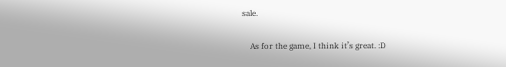sale.

    As for the game, I think it’s great. :D